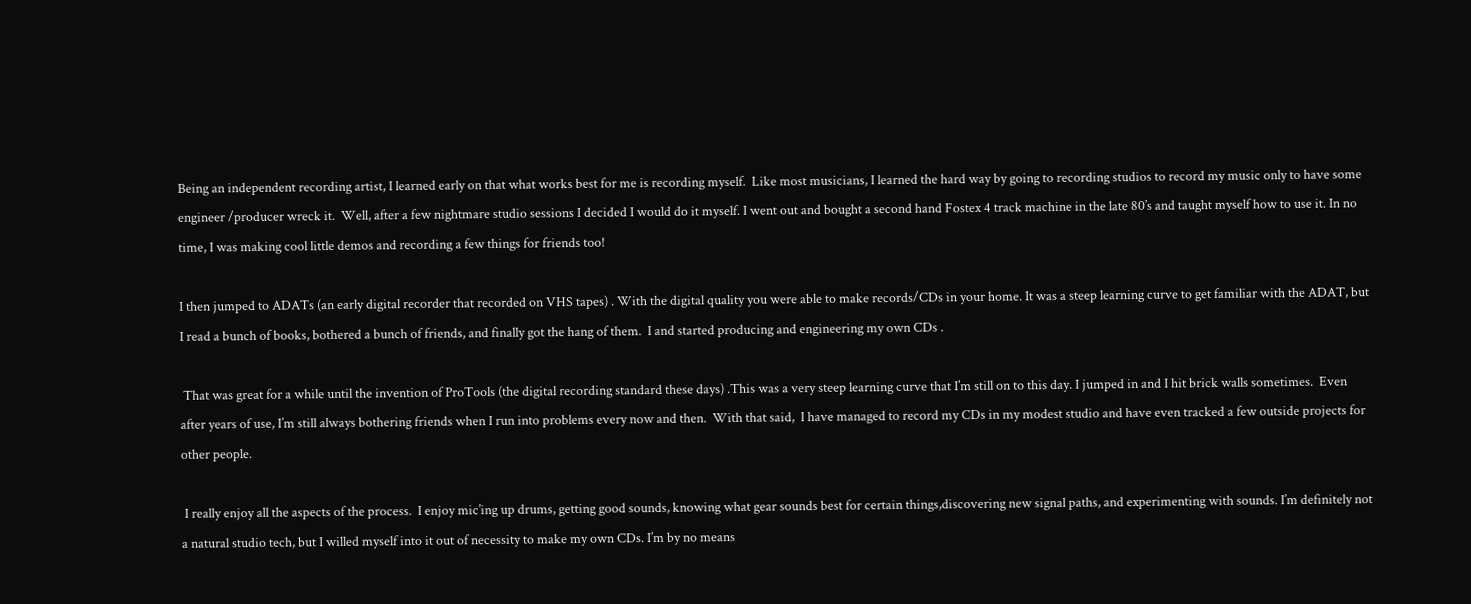Being an independent recording artist, I learned early on that what works best for me is recording myself.  Like most musicians, I learned the hard way by going to recording studios to record my music only to have some engineer /producer wreck it.  Well, after a few nightmare studio sessions I decided I would do it myself. I went out and bought a second hand Fostex 4 track machine in the late 80’s and taught myself how to use it. In no time, I was making cool little demos and recording a few things for friends too!

I then jumped to ADATs (an early digital recorder that recorded on VHS tapes) . With the digital quality you were able to make records/CDs in your home. It was a steep learning curve to get familiar with the ADAT, but I read a bunch of books, bothered a bunch of friends, and finally got the hang of them.  I and started producing and engineering my own CDs .

 That was great for a while until the invention of ProTools (the digital recording standard these days) .This was a very steep learning curve that I’m still on to this day. I jumped in and I hit brick walls sometimes.  Even after years of use, I’m still always bothering friends when I run into problems every now and then.  With that said,  I have managed to record my CDs in my modest studio and have even tracked a few outside projects for other people.

 I really enjoy all the aspects of the process.  I enjoy mic’ing up drums, getting good sounds, knowing what gear sounds best for certain things,discovering new signal paths, and experimenting with sounds. I’m definitely not a natural studio tech, but I willed myself into it out of necessity to make my own CDs. I’m by no means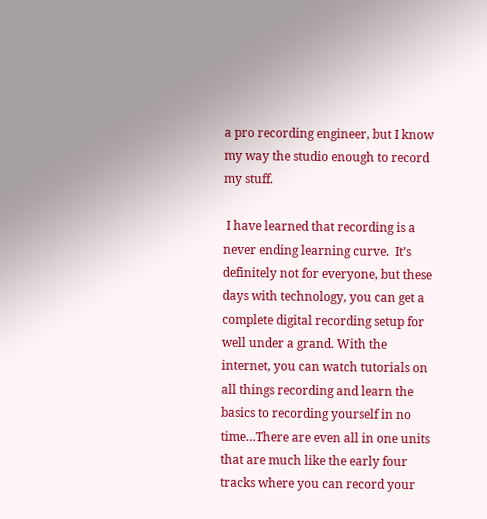a pro recording engineer, but I know my way the studio enough to record my stuff.

 I have learned that recording is a never ending learning curve.  It’s definitely not for everyone, but these days with technology, you can get a complete digital recording setup for well under a grand. With the internet, you can watch tutorials on all things recording and learn the basics to recording yourself in no time…There are even all in one units that are much like the early four tracks where you can record your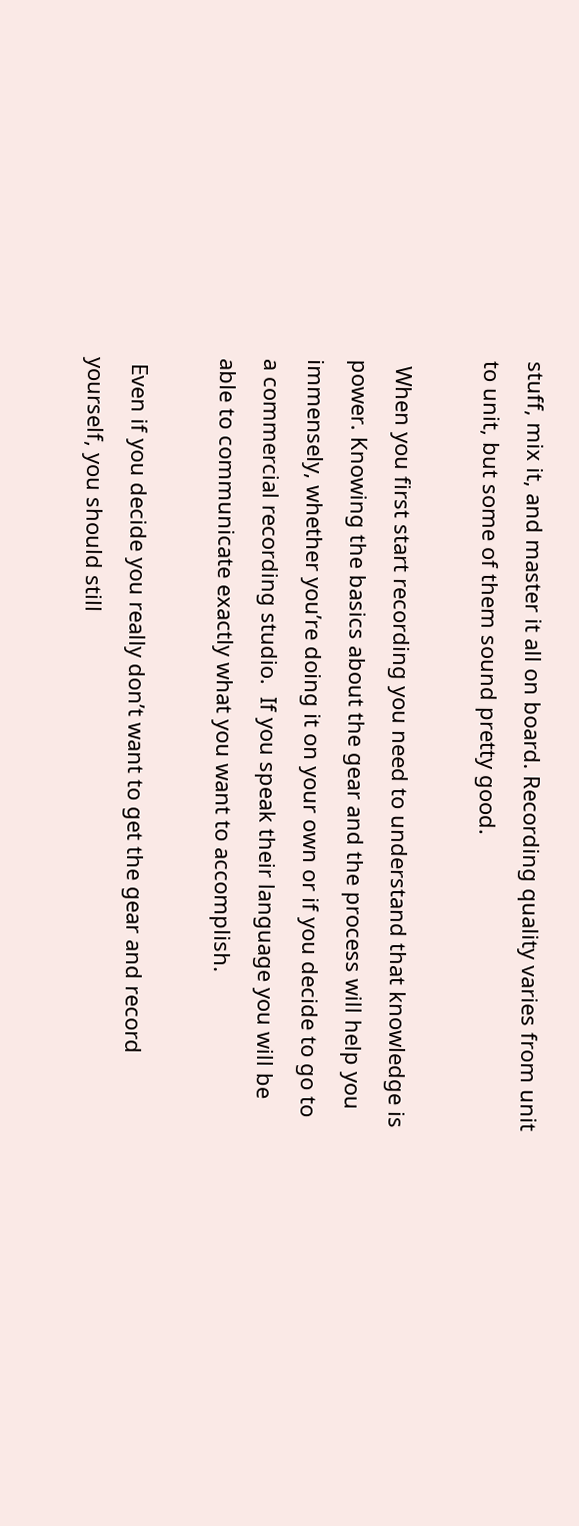stuff, mix it, and master it all on board. Recording quality varies from unit to unit, but some of them sound pretty good.

 When you first start recording you need to understand that knowledge is power. Knowing the basics about the gear and the process will help you immensely, whether you’re doing it on your own or if you decide to go to a commercial recording studio.  If you speak their language you will be able to communicate exactly what you want to accomplish.

 Even if you decide you really don’t want to get the gear and record yourself, you should still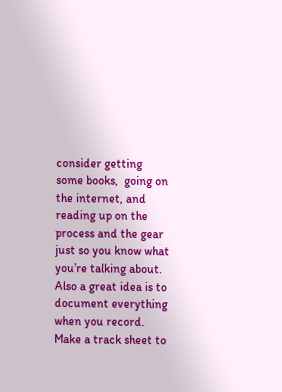consider getting some books,  going on the internet, and reading up on the process and the gear just so you know what you’re talking about. Also a great idea is to document everything when you record. Make a track sheet to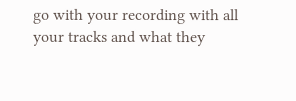go with your recording with all your tracks and what they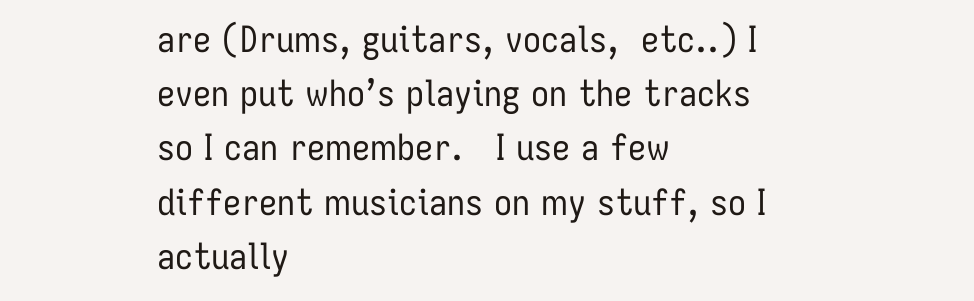are (Drums, guitars, vocals,  etc..) I even put who’s playing on the tracks so I can remember.   I use a few different musicians on my stuff, so I actually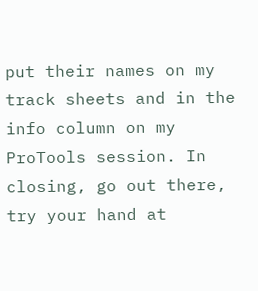put their names on my track sheets and in the info column on my ProTools session. In closing, go out there, try your hand at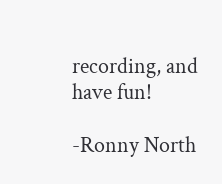recording, and have fun!

-Ronny North